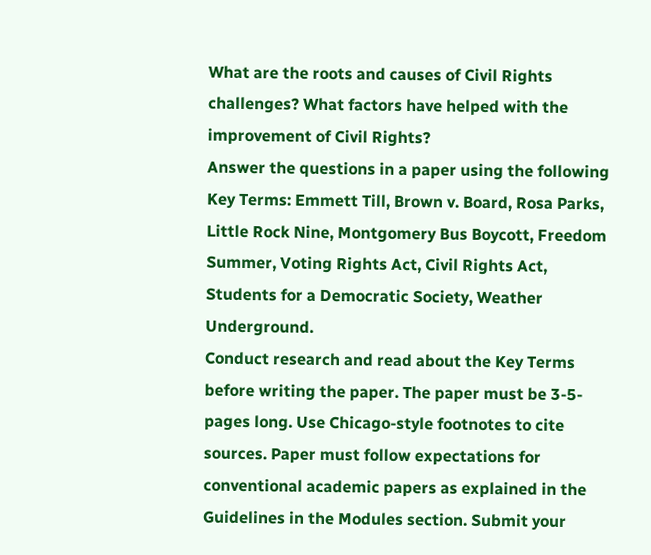What are the roots and causes of Civil Rights challenges? What factors have helped with the improvement of Civil Rights?
Answer the questions in a paper using the following Key Terms: Emmett Till, Brown v. Board, Rosa Parks, Little Rock Nine, Montgomery Bus Boycott, Freedom Summer, Voting Rights Act, Civil Rights Act, Students for a Democratic Society, Weather Underground.
Conduct research and read about the Key Terms before writing the paper. The paper must be 3-5-pages long. Use Chicago-style footnotes to cite sources. Paper must follow expectations for conventional academic papers as explained in the Guidelines in the Modules section. Submit your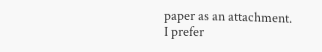paper as an attachment.
I prefer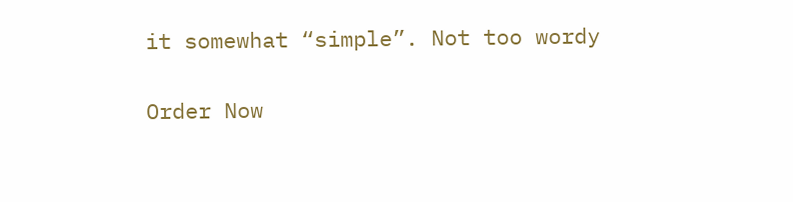it somewhat “simple”. Not too wordy

Order Now